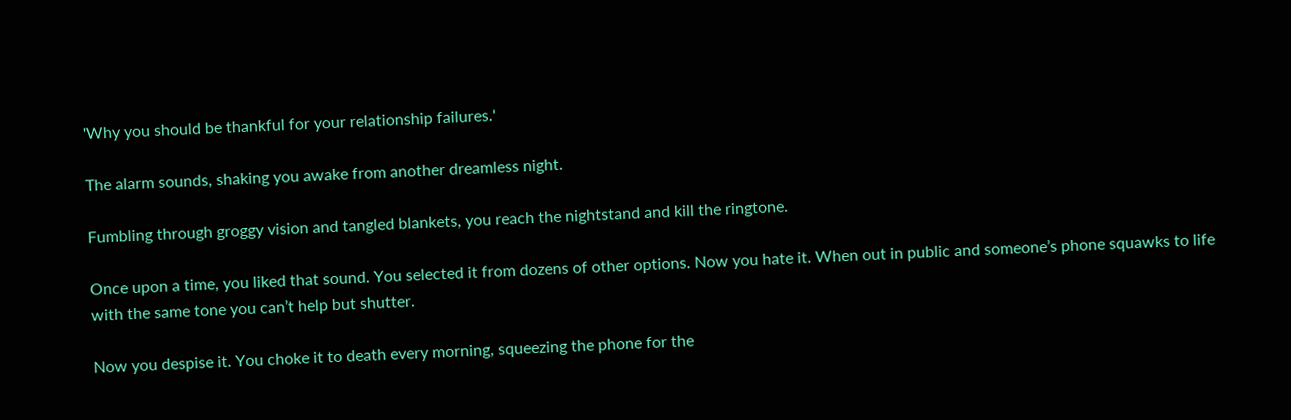'Why you should be thankful for your relationship failures.'

The alarm sounds, shaking you awake from another dreamless night.

Fumbling through groggy vision and tangled blankets, you reach the nightstand and kill the ringtone.

Once upon a time, you liked that sound. You selected it from dozens of other options. Now you hate it. When out in public and someone’s phone squawks to life with the same tone you can’t help but shutter.

Now you despise it. You choke it to death every morning, squeezing the phone for the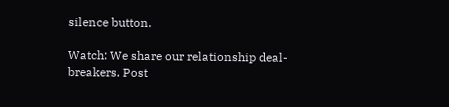silence button.

Watch: We share our relationship deal-breakers. Post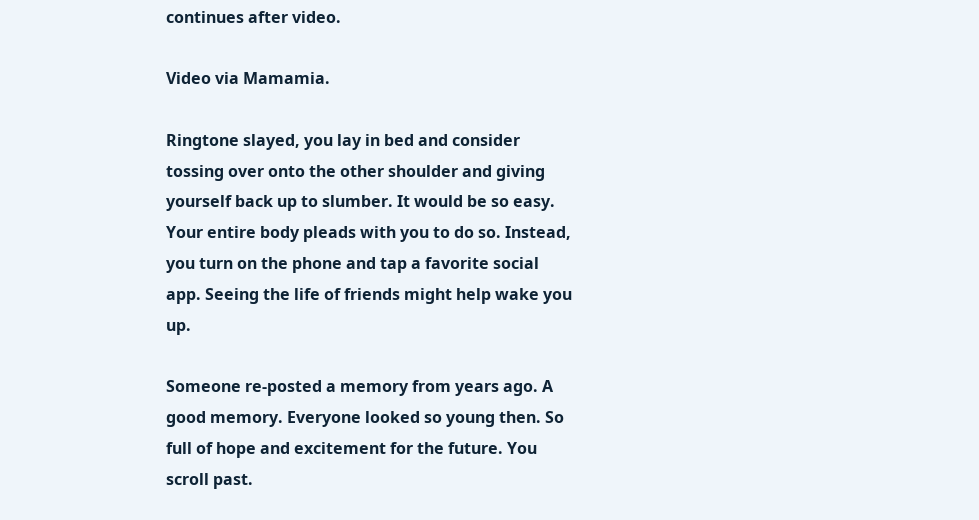continues after video.

Video via Mamamia.

Ringtone slayed, you lay in bed and consider tossing over onto the other shoulder and giving yourself back up to slumber. It would be so easy. Your entire body pleads with you to do so. Instead, you turn on the phone and tap a favorite social app. Seeing the life of friends might help wake you up.

Someone re-posted a memory from years ago. A good memory. Everyone looked so young then. So full of hope and excitement for the future. You scroll past.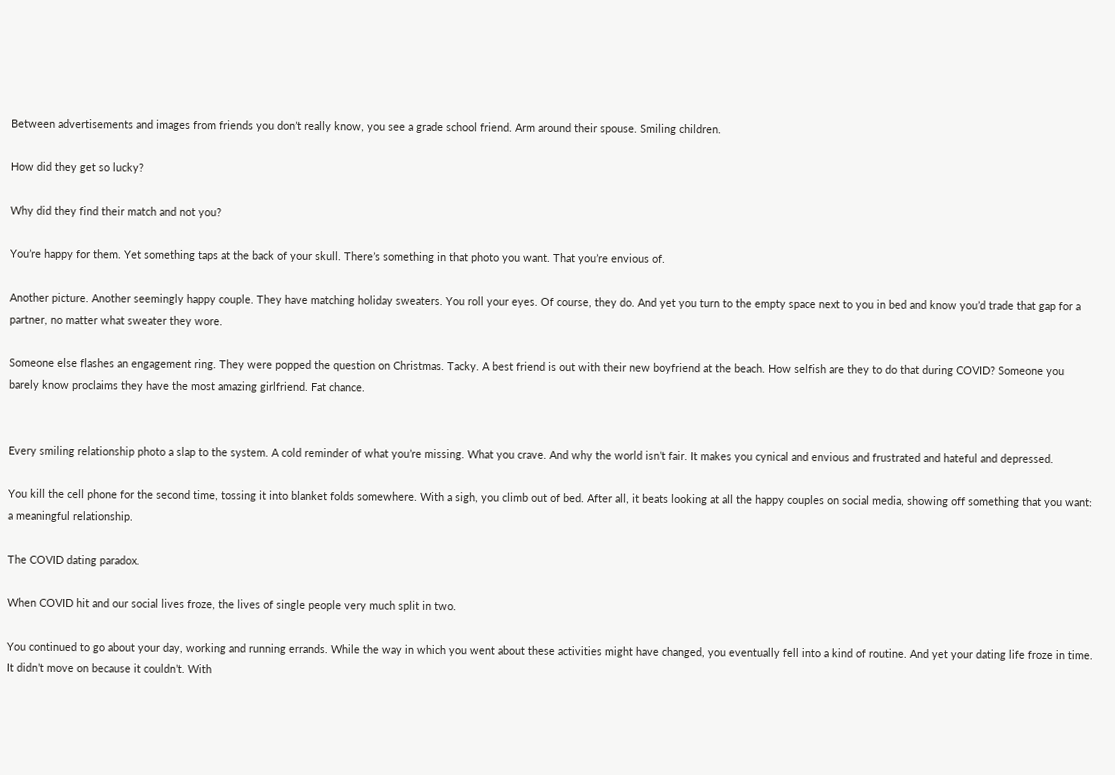Between advertisements and images from friends you don’t really know, you see a grade school friend. Arm around their spouse. Smiling children.

How did they get so lucky?

Why did they find their match and not you?

You’re happy for them. Yet something taps at the back of your skull. There’s something in that photo you want. That you’re envious of.

Another picture. Another seemingly happy couple. They have matching holiday sweaters. You roll your eyes. Of course, they do. And yet you turn to the empty space next to you in bed and know you’d trade that gap for a partner, no matter what sweater they wore.

Someone else flashes an engagement ring. They were popped the question on Christmas. Tacky. A best friend is out with their new boyfriend at the beach. How selfish are they to do that during COVID? Someone you barely know proclaims they have the most amazing girlfriend. Fat chance.


Every smiling relationship photo a slap to the system. A cold reminder of what you’re missing. What you crave. And why the world isn’t fair. It makes you cynical and envious and frustrated and hateful and depressed.

You kill the cell phone for the second time, tossing it into blanket folds somewhere. With a sigh, you climb out of bed. After all, it beats looking at all the happy couples on social media, showing off something that you want: a meaningful relationship.

The COVID dating paradox.

When COVID hit and our social lives froze, the lives of single people very much split in two.

You continued to go about your day, working and running errands. While the way in which you went about these activities might have changed, you eventually fell into a kind of routine. And yet your dating life froze in time. It didn’t move on because it couldn’t. With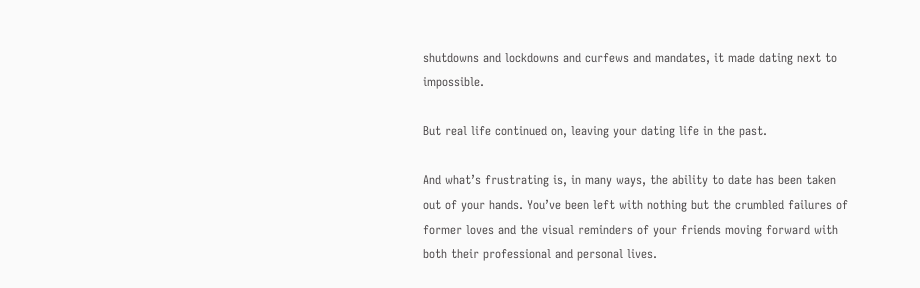shutdowns and lockdowns and curfews and mandates, it made dating next to impossible.

But real life continued on, leaving your dating life in the past.

And what’s frustrating is, in many ways, the ability to date has been taken out of your hands. You’ve been left with nothing but the crumbled failures of former loves and the visual reminders of your friends moving forward with both their professional and personal lives.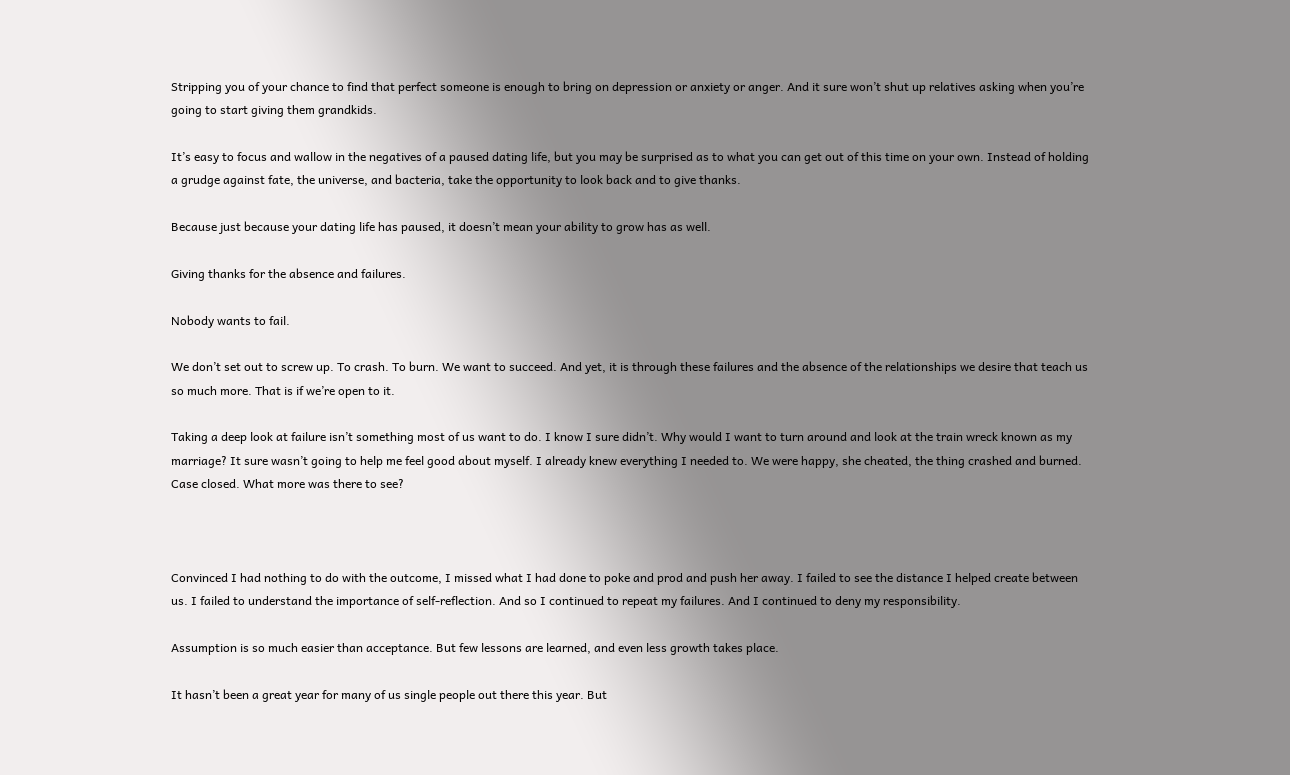Stripping you of your chance to find that perfect someone is enough to bring on depression or anxiety or anger. And it sure won’t shut up relatives asking when you’re going to start giving them grandkids.

It’s easy to focus and wallow in the negatives of a paused dating life, but you may be surprised as to what you can get out of this time on your own. Instead of holding a grudge against fate, the universe, and bacteria, take the opportunity to look back and to give thanks.

Because just because your dating life has paused, it doesn’t mean your ability to grow has as well.

Giving thanks for the absence and failures.

Nobody wants to fail.

We don’t set out to screw up. To crash. To burn. We want to succeed. And yet, it is through these failures and the absence of the relationships we desire that teach us so much more. That is if we’re open to it.

Taking a deep look at failure isn’t something most of us want to do. I know I sure didn’t. Why would I want to turn around and look at the train wreck known as my marriage? It sure wasn’t going to help me feel good about myself. I already knew everything I needed to. We were happy, she cheated, the thing crashed and burned. Case closed. What more was there to see?



Convinced I had nothing to do with the outcome, I missed what I had done to poke and prod and push her away. I failed to see the distance I helped create between us. I failed to understand the importance of self-reflection. And so I continued to repeat my failures. And I continued to deny my responsibility.

Assumption is so much easier than acceptance. But few lessons are learned, and even less growth takes place.

It hasn’t been a great year for many of us single people out there this year. But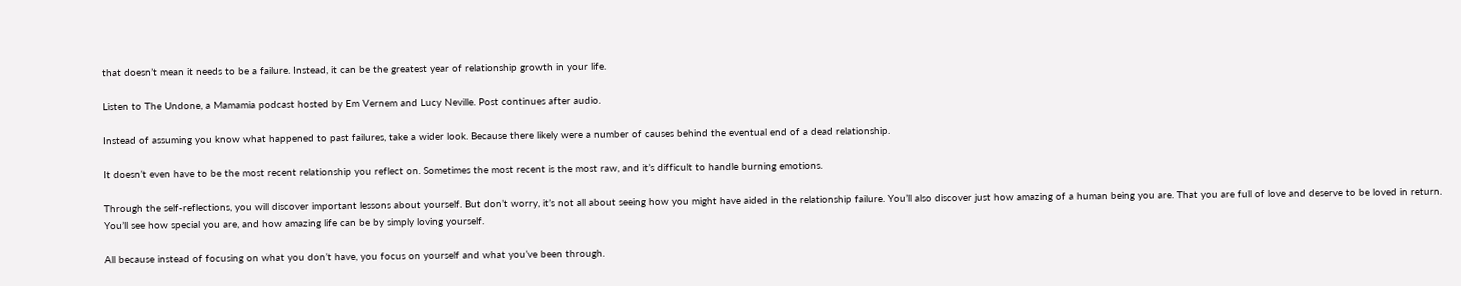that doesn’t mean it needs to be a failure. Instead, it can be the greatest year of relationship growth in your life.

Listen to The Undone, a Mamamia podcast hosted by Em Vernem and Lucy Neville. Post continues after audio.

Instead of assuming you know what happened to past failures, take a wider look. Because there likely were a number of causes behind the eventual end of a dead relationship.

It doesn’t even have to be the most recent relationship you reflect on. Sometimes the most recent is the most raw, and it’s difficult to handle burning emotions.

Through the self-reflections, you will discover important lessons about yourself. But don’t worry, it’s not all about seeing how you might have aided in the relationship failure. You’ll also discover just how amazing of a human being you are. That you are full of love and deserve to be loved in return. You’ll see how special you are, and how amazing life can be by simply loving yourself.

All because instead of focusing on what you don’t have, you focus on yourself and what you’ve been through.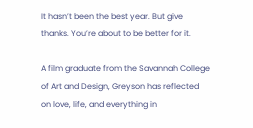It hasn’t been the best year. But give thanks. You’re about to be better for it.

A film graduate from the Savannah College of Art and Design, Greyson has reflected on love, life, and everything in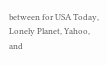between for USA Today, Lonely Planet, Yahoo, and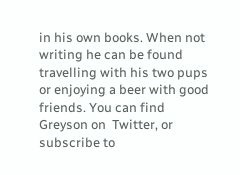in his own books. When not writing he can be found travelling with his two pups or enjoying a beer with good friends. You can find Greyson on  Twitter, or subscribe to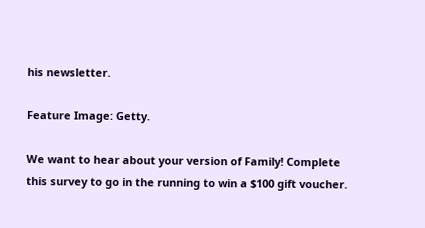his newsletter.

Feature Image: Getty.

We want to hear about your version of Family! Complete this survey to go in the running to win a $100 gift voucher.